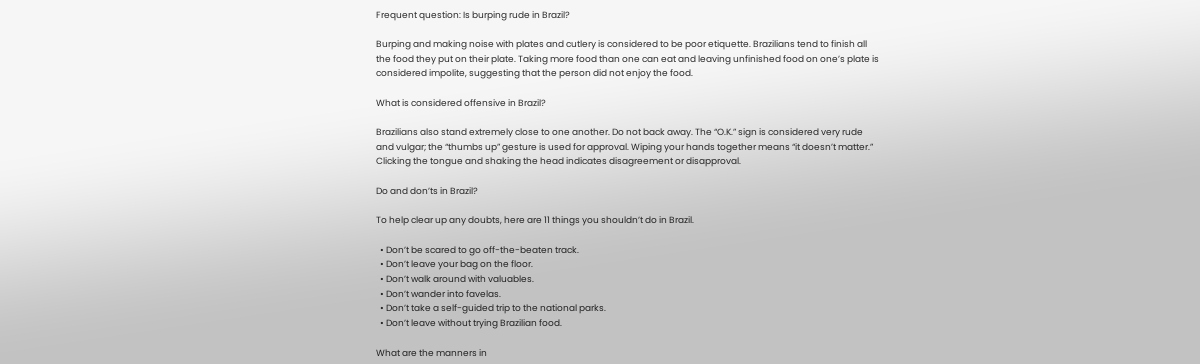Frequent question: Is burping rude in Brazil?

Burping and making noise with plates and cutlery is considered to be poor etiquette. Brazilians tend to finish all the food they put on their plate. Taking more food than one can eat and leaving unfinished food on one’s plate is considered impolite, suggesting that the person did not enjoy the food.

What is considered offensive in Brazil?

Brazilians also stand extremely close to one another. Do not back away. The “O.K.” sign is considered very rude and vulgar; the “thumbs up” gesture is used for approval. Wiping your hands together means “it doesn’t matter.” Clicking the tongue and shaking the head indicates disagreement or disapproval.

Do and don’ts in Brazil?

To help clear up any doubts, here are 11 things you shouldn’t do in Brazil.

  • Don’t be scared to go off-the-beaten track.
  • Don’t leave your bag on the floor.
  • Don’t walk around with valuables.
  • Don’t wander into favelas.
  • Don’t take a self-guided trip to the national parks.
  • Don’t leave without trying Brazilian food.

What are the manners in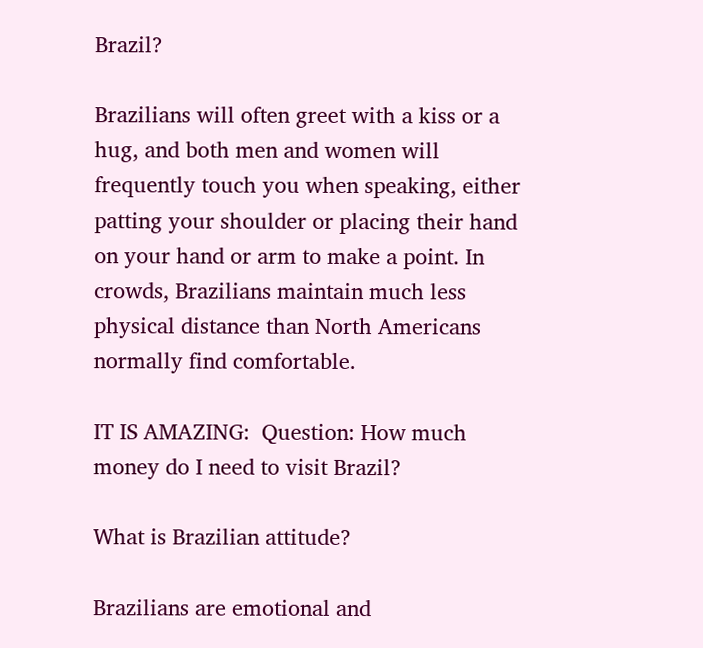Brazil?

Brazilians will often greet with a kiss or a hug, and both men and women will frequently touch you when speaking, either patting your shoulder or placing their hand on your hand or arm to make a point. In crowds, Brazilians maintain much less physical distance than North Americans normally find comfortable.

IT IS AMAZING:  Question: How much money do I need to visit Brazil?

What is Brazilian attitude?

Brazilians are emotional and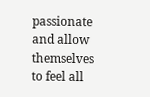passionate and allow themselves to feel all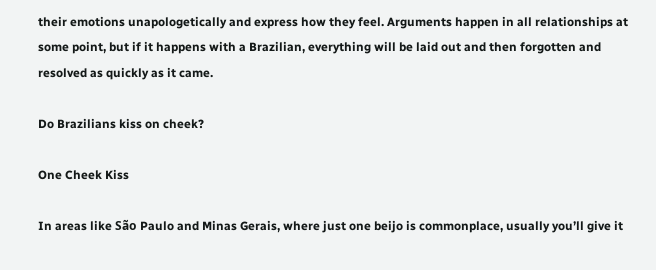their emotions unapologetically and express how they feel. Arguments happen in all relationships at some point, but if it happens with a Brazilian, everything will be laid out and then forgotten and resolved as quickly as it came.

Do Brazilians kiss on cheek?

One Cheek Kiss

In areas like São Paulo and Minas Gerais, where just one beijo is commonplace, usually you’ll give it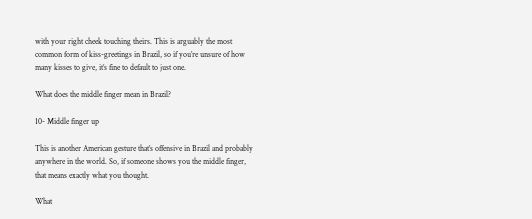with your right cheek touching theirs. This is arguably the most common form of kiss-greetings in Brazil, so if you’re unsure of how many kisses to give, it’s fine to default to just one.

What does the middle finger mean in Brazil?

10- Middle finger up

This is another American gesture that’s offensive in Brazil and probably anywhere in the world. So, if someone shows you the middle finger, that means exactly what you thought.

What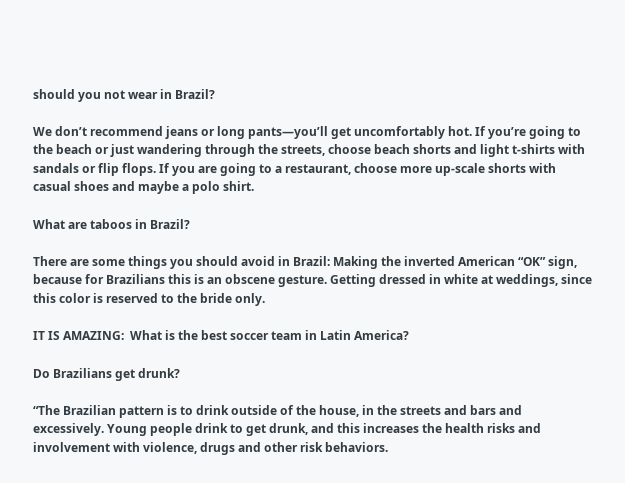should you not wear in Brazil?

We don’t recommend jeans or long pants—you’ll get uncomfortably hot. If you’re going to the beach or just wandering through the streets, choose beach shorts and light t-shirts with sandals or flip flops. If you are going to a restaurant, choose more up-scale shorts with casual shoes and maybe a polo shirt.

What are taboos in Brazil?

There are some things you should avoid in Brazil: Making the inverted American “OK” sign, because for Brazilians this is an obscene gesture. Getting dressed in white at weddings, since this color is reserved to the bride only.

IT IS AMAZING:  What is the best soccer team in Latin America?

Do Brazilians get drunk?

“The Brazilian pattern is to drink outside of the house, in the streets and bars and excessively. Young people drink to get drunk, and this increases the health risks and involvement with violence, drugs and other risk behaviors.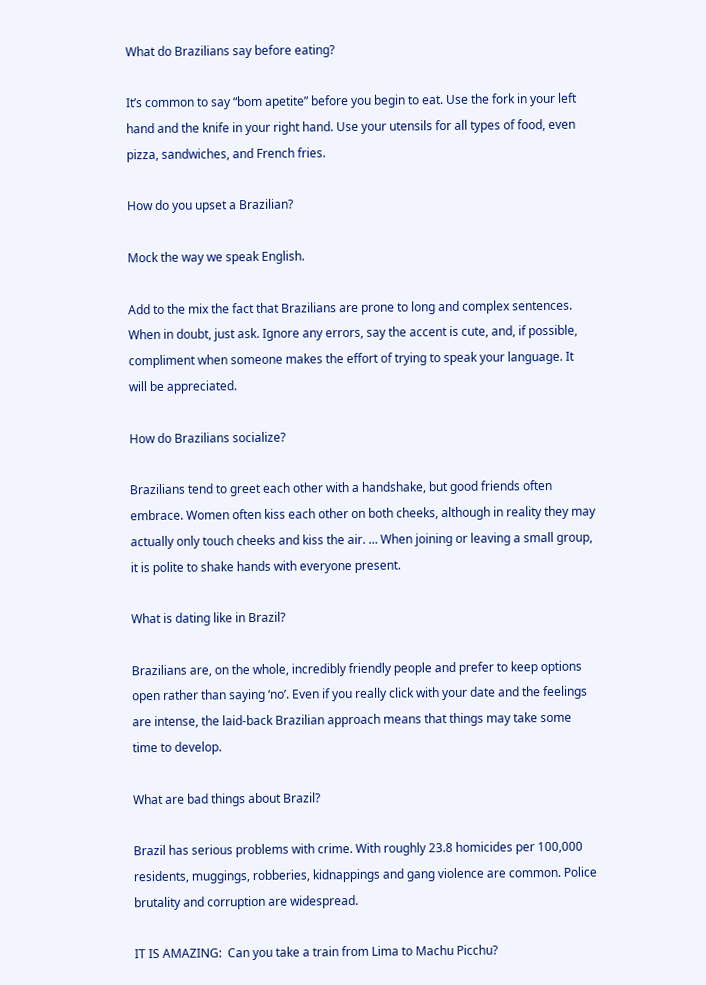What do Brazilians say before eating?

It’s common to say “bom apetite” before you begin to eat. Use the fork in your left hand and the knife in your right hand. Use your utensils for all types of food, even pizza, sandwiches, and French fries.

How do you upset a Brazilian?

Mock the way we speak English.

Add to the mix the fact that Brazilians are prone to long and complex sentences. When in doubt, just ask. Ignore any errors, say the accent is cute, and, if possible, compliment when someone makes the effort of trying to speak your language. It will be appreciated.

How do Brazilians socialize?

Brazilians tend to greet each other with a handshake, but good friends often embrace. Women often kiss each other on both cheeks, although in reality they may actually only touch cheeks and kiss the air. … When joining or leaving a small group, it is polite to shake hands with everyone present.

What is dating like in Brazil?

Brazilians are, on the whole, incredibly friendly people and prefer to keep options open rather than saying ‘no’. Even if you really click with your date and the feelings are intense, the laid-back Brazilian approach means that things may take some time to develop.

What are bad things about Brazil?

Brazil has serious problems with crime. With roughly 23.8 homicides per 100,000 residents, muggings, robberies, kidnappings and gang violence are common. Police brutality and corruption are widespread.

IT IS AMAZING:  Can you take a train from Lima to Machu Picchu?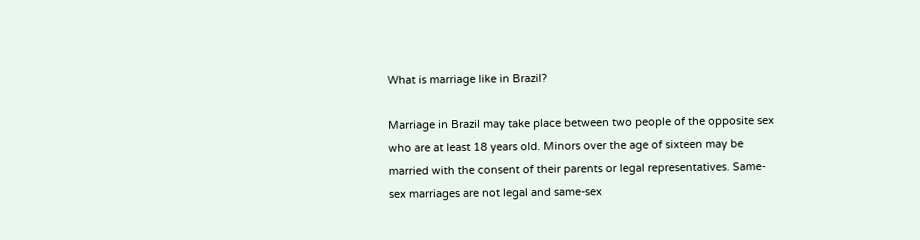What is marriage like in Brazil?

Marriage in Brazil may take place between two people of the opposite sex who are at least 18 years old. Minors over the age of sixteen may be married with the consent of their parents or legal representatives. Same-sex marriages are not legal and same-sex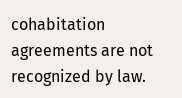cohabitation agreements are not recognized by law.